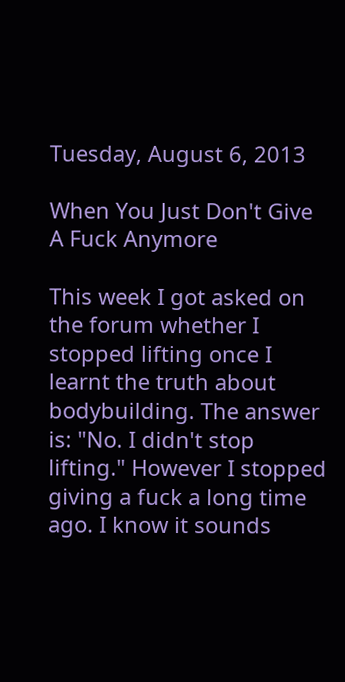Tuesday, August 6, 2013

When You Just Don't Give A Fuck Anymore

This week I got asked on the forum whether I stopped lifting once I learnt the truth about bodybuilding. The answer is: "No. I didn't stop lifting." However I stopped giving a fuck a long time ago. I know it sounds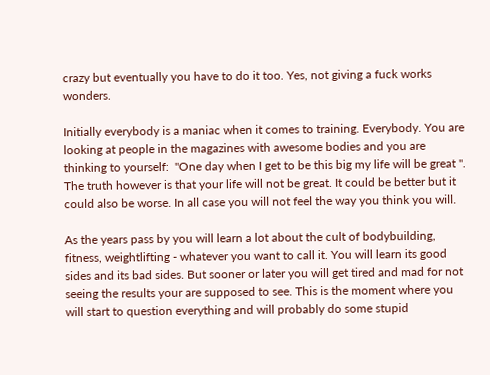crazy but eventually you have to do it too. Yes, not giving a fuck works wonders.

Initially everybody is a maniac when it comes to training. Everybody. You are looking at people in the magazines with awesome bodies and you are thinking to yourself:  "One day when I get to be this big my life will be great ". The truth however is that your life will not be great. It could be better but it could also be worse. In all case you will not feel the way you think you will.

As the years pass by you will learn a lot about the cult of bodybuilding, fitness, weightlifting - whatever you want to call it. You will learn its good sides and its bad sides. But sooner or later you will get tired and mad for not seeing the results your are supposed to see. This is the moment where you will start to question everything and will probably do some stupid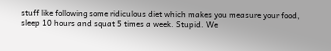stuff like following some ridiculous diet which makes you measure your food, sleep 10 hours and squat 5 times a week. Stupid. We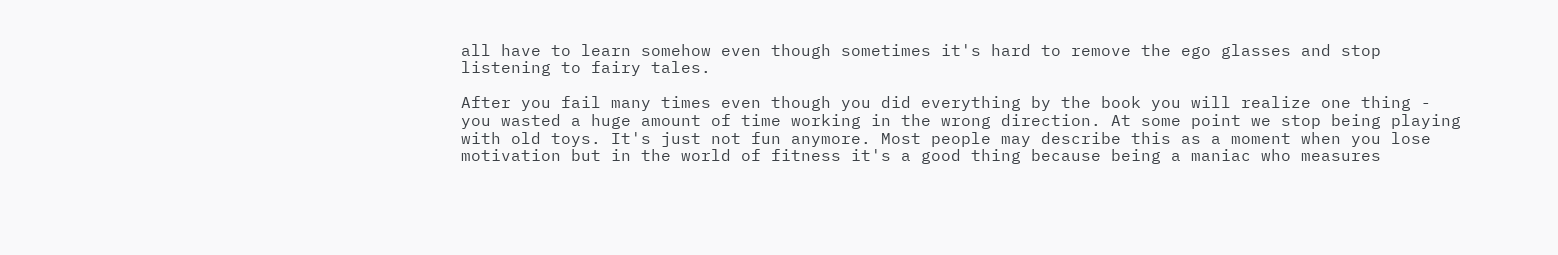all have to learn somehow even though sometimes it's hard to remove the ego glasses and stop listening to fairy tales.

After you fail many times even though you did everything by the book you will realize one thing - you wasted a huge amount of time working in the wrong direction. At some point we stop being playing with old toys. It's just not fun anymore. Most people may describe this as a moment when you lose motivation but in the world of fitness it's a good thing because being a maniac who measures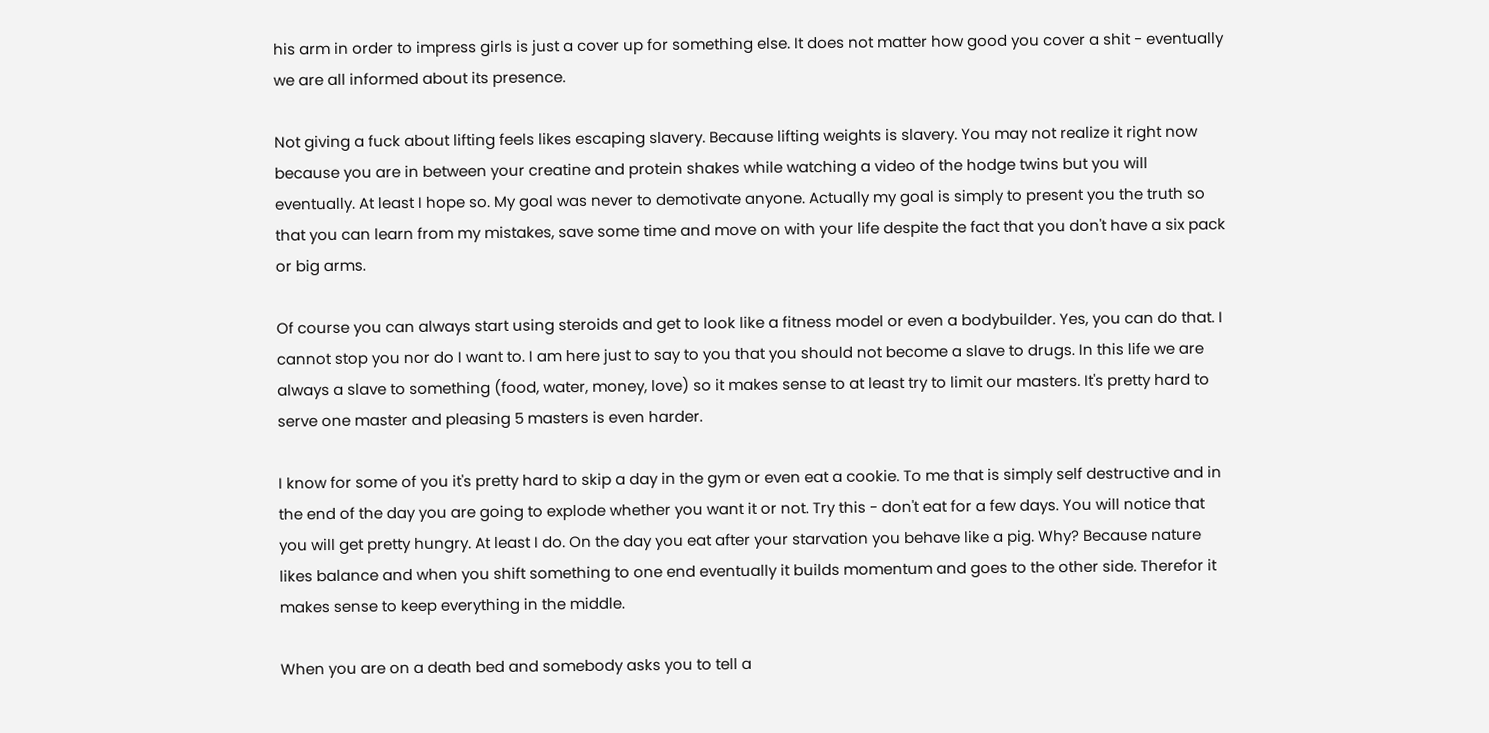his arm in order to impress girls is just a cover up for something else. It does not matter how good you cover a shit - eventually we are all informed about its presence.

Not giving a fuck about lifting feels likes escaping slavery. Because lifting weights is slavery. You may not realize it right now because you are in between your creatine and protein shakes while watching a video of the hodge twins but you will eventually. At least I hope so. My goal was never to demotivate anyone. Actually my goal is simply to present you the truth so that you can learn from my mistakes, save some time and move on with your life despite the fact that you don't have a six pack or big arms.

Of course you can always start using steroids and get to look like a fitness model or even a bodybuilder. Yes, you can do that. I cannot stop you nor do I want to. I am here just to say to you that you should not become a slave to drugs. In this life we are always a slave to something (food, water, money, love) so it makes sense to at least try to limit our masters. It's pretty hard to serve one master and pleasing 5 masters is even harder.

I know for some of you it's pretty hard to skip a day in the gym or even eat a cookie. To me that is simply self destructive and in the end of the day you are going to explode whether you want it or not. Try this - don't eat for a few days. You will notice that you will get pretty hungry. At least I do. On the day you eat after your starvation you behave like a pig. Why? Because nature likes balance and when you shift something to one end eventually it builds momentum and goes to the other side. Therefor it makes sense to keep everything in the middle.

When you are on a death bed and somebody asks you to tell a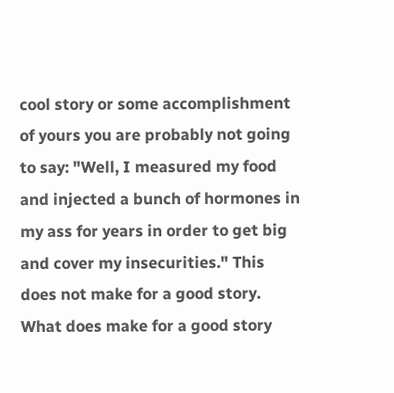cool story or some accomplishment of yours you are probably not going to say: "Well, I measured my food and injected a bunch of hormones in my ass for years in order to get big and cover my insecurities." This does not make for a good story. What does make for a good story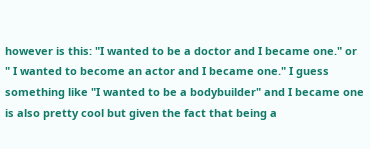however is this: "I wanted to be a doctor and I became one." or " I wanted to become an actor and I became one." I guess something like "I wanted to be a bodybuilder" and I became one is also pretty cool but given the fact that being a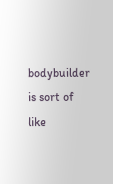bodybuilder is sort of like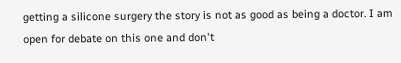getting a silicone surgery the story is not as good as being a doctor. I am open for debate on this one and don't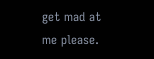get mad at me please.